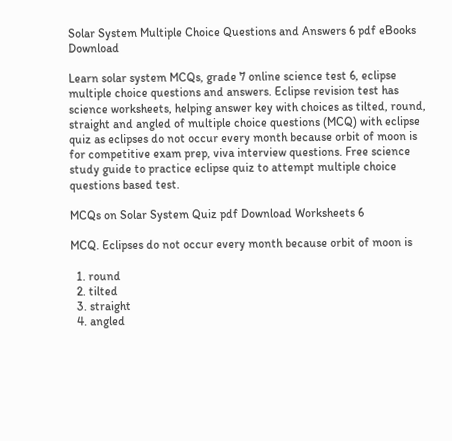Solar System Multiple Choice Questions and Answers 6 pdf eBooks Download

Learn solar system MCQs, grade 7 online science test 6, eclipse multiple choice questions and answers. Eclipse revision test has science worksheets, helping answer key with choices as tilted, round, straight and angled of multiple choice questions (MCQ) with eclipse quiz as eclipses do not occur every month because orbit of moon is for competitive exam prep, viva interview questions. Free science study guide to practice eclipse quiz to attempt multiple choice questions based test.

MCQs on Solar System Quiz pdf Download Worksheets 6

MCQ. Eclipses do not occur every month because orbit of moon is

  1. round
  2. tilted
  3. straight
  4. angled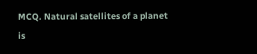MCQ. Natural satellites of a planet is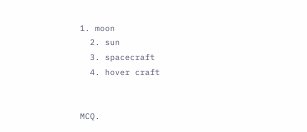1. moon
  2. sun
  3. spacecraft
  4. hover craft


MCQ.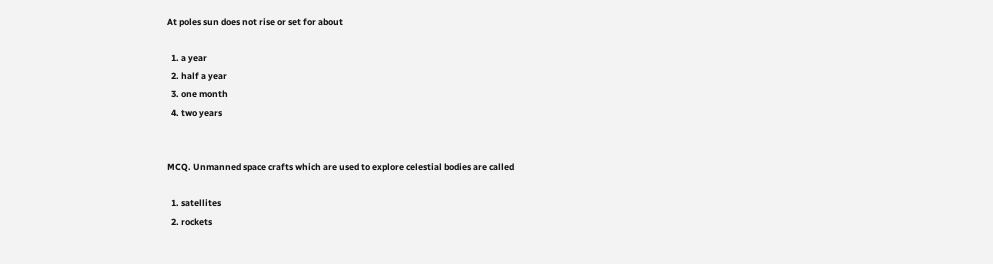At poles sun does not rise or set for about

  1. a year
  2. half a year
  3. one month
  4. two years


MCQ. Unmanned space crafts which are used to explore celestial bodies are called

  1. satellites
  2. rockets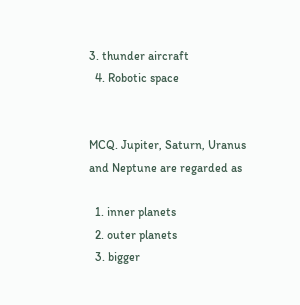3. thunder aircraft
  4. Robotic space


MCQ. Jupiter, Saturn, Uranus and Neptune are regarded as

  1. inner planets
  2. outer planets
  3. bigger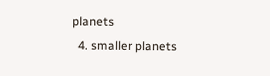planets
  4. smaller planets